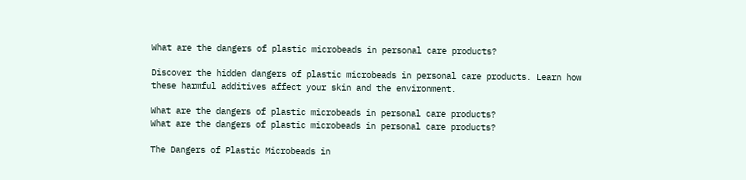What are the dangers of plastic microbeads in personal care products?

Discover the hidden dangers of plastic microbeads in personal care products. Learn how these harmful additives affect your skin and the environment.

What are the dangers of plastic microbeads in personal care products?
What are the dangers of plastic microbeads in personal care products?

The Dangers of Plastic Microbeads in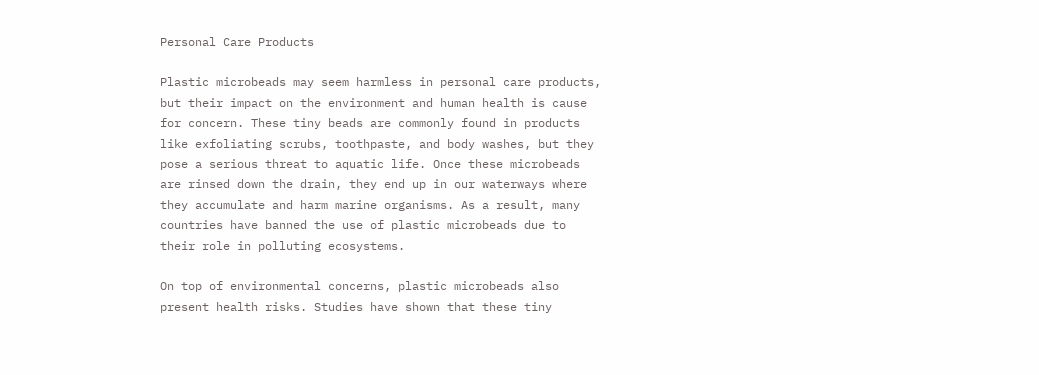Personal Care Products

Plastic microbeads may seem harmless in personal care products, but their impact on the environment and human health is cause for concern. These tiny beads are commonly found in products like exfoliating scrubs, toothpaste, and body washes, but they pose a serious threat to aquatic life. Once these microbeads are rinsed down the drain, they end up in our waterways where they accumulate and harm marine organisms. As a result, many countries have banned the use of plastic microbeads due to their role in polluting ecosystems.

On top of environmental concerns, plastic microbeads also present health risks. Studies have shown that these tiny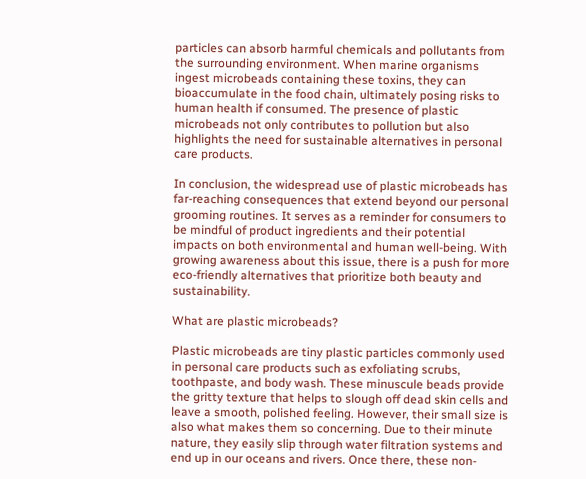particles can absorb harmful chemicals and pollutants from the surrounding environment. When marine organisms ingest microbeads containing these toxins, they can bioaccumulate in the food chain, ultimately posing risks to human health if consumed. The presence of plastic microbeads not only contributes to pollution but also highlights the need for sustainable alternatives in personal care products.

In conclusion, the widespread use of plastic microbeads has far-reaching consequences that extend beyond our personal grooming routines. It serves as a reminder for consumers to be mindful of product ingredients and their potential impacts on both environmental and human well-being. With growing awareness about this issue, there is a push for more eco-friendly alternatives that prioritize both beauty and sustainability.

What are plastic microbeads?

Plastic microbeads are tiny plastic particles commonly used in personal care products such as exfoliating scrubs, toothpaste, and body wash. These minuscule beads provide the gritty texture that helps to slough off dead skin cells and leave a smooth, polished feeling. However, their small size is also what makes them so concerning. Due to their minute nature, they easily slip through water filtration systems and end up in our oceans and rivers. Once there, these non-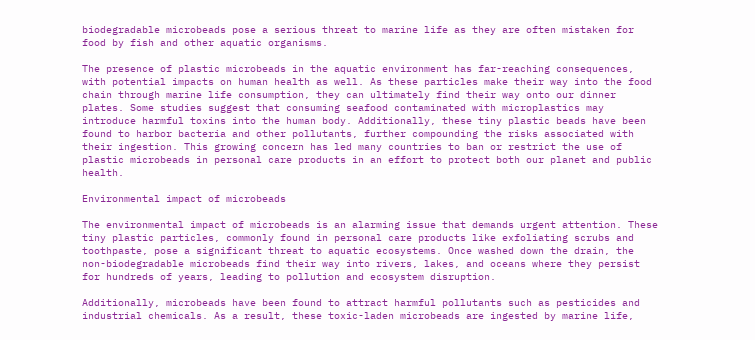biodegradable microbeads pose a serious threat to marine life as they are often mistaken for food by fish and other aquatic organisms.

The presence of plastic microbeads in the aquatic environment has far-reaching consequences, with potential impacts on human health as well. As these particles make their way into the food chain through marine life consumption, they can ultimately find their way onto our dinner plates. Some studies suggest that consuming seafood contaminated with microplastics may introduce harmful toxins into the human body. Additionally, these tiny plastic beads have been found to harbor bacteria and other pollutants, further compounding the risks associated with their ingestion. This growing concern has led many countries to ban or restrict the use of plastic microbeads in personal care products in an effort to protect both our planet and public health.

Environmental impact of microbeads

The environmental impact of microbeads is an alarming issue that demands urgent attention. These tiny plastic particles, commonly found in personal care products like exfoliating scrubs and toothpaste, pose a significant threat to aquatic ecosystems. Once washed down the drain, the non-biodegradable microbeads find their way into rivers, lakes, and oceans where they persist for hundreds of years, leading to pollution and ecosystem disruption.

Additionally, microbeads have been found to attract harmful pollutants such as pesticides and industrial chemicals. As a result, these toxic-laden microbeads are ingested by marine life,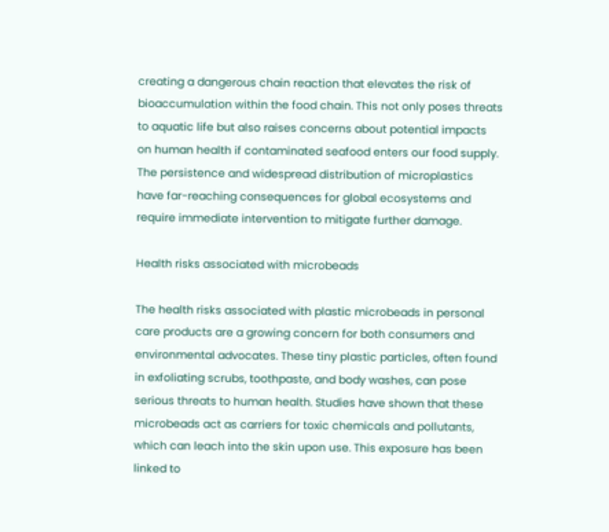creating a dangerous chain reaction that elevates the risk of bioaccumulation within the food chain. This not only poses threats to aquatic life but also raises concerns about potential impacts on human health if contaminated seafood enters our food supply. The persistence and widespread distribution of microplastics have far-reaching consequences for global ecosystems and require immediate intervention to mitigate further damage.

Health risks associated with microbeads

The health risks associated with plastic microbeads in personal care products are a growing concern for both consumers and environmental advocates. These tiny plastic particles, often found in exfoliating scrubs, toothpaste, and body washes, can pose serious threats to human health. Studies have shown that these microbeads act as carriers for toxic chemicals and pollutants, which can leach into the skin upon use. This exposure has been linked to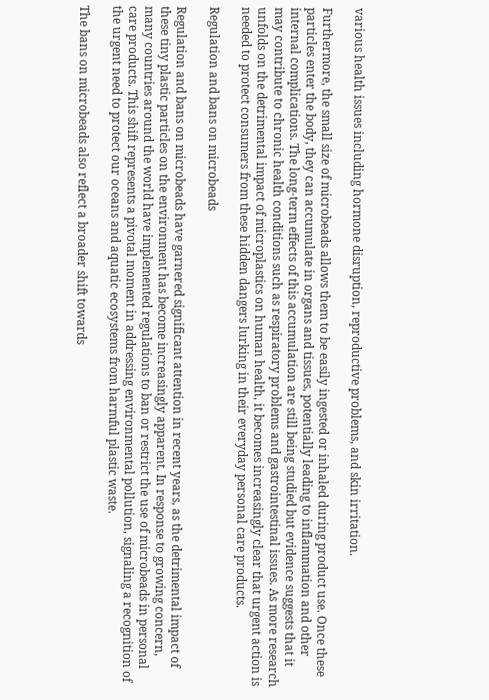various health issues including hormone disruption, reproductive problems, and skin irritation.

Furthermore, the small size of microbeads allows them to be easily ingested or inhaled during product use. Once these particles enter the body, they can accumulate in organs and tissues, potentially leading to inflammation and other internal complications. The long-term effects of this accumulation are still being studied but evidence suggests that it may contribute to chronic health conditions such as respiratory problems and gastrointestinal issues. As more research unfolds on the detrimental impact of microplastics on human health, it becomes increasingly clear that urgent action is needed to protect consumers from these hidden dangers lurking in their everyday personal care products.

Regulation and bans on microbeads

Regulation and bans on microbeads have garnered significant attention in recent years, as the detrimental impact of these tiny plastic particles on the environment has become increasingly apparent. In response to growing concern, many countries around the world have implemented regulations to ban or restrict the use of microbeads in personal care products. This shift represents a pivotal moment in addressing environmental pollution, signaling a recognition of the urgent need to protect our oceans and aquatic ecosystems from harmful plastic waste.

The bans on microbeads also reflect a broader shift towards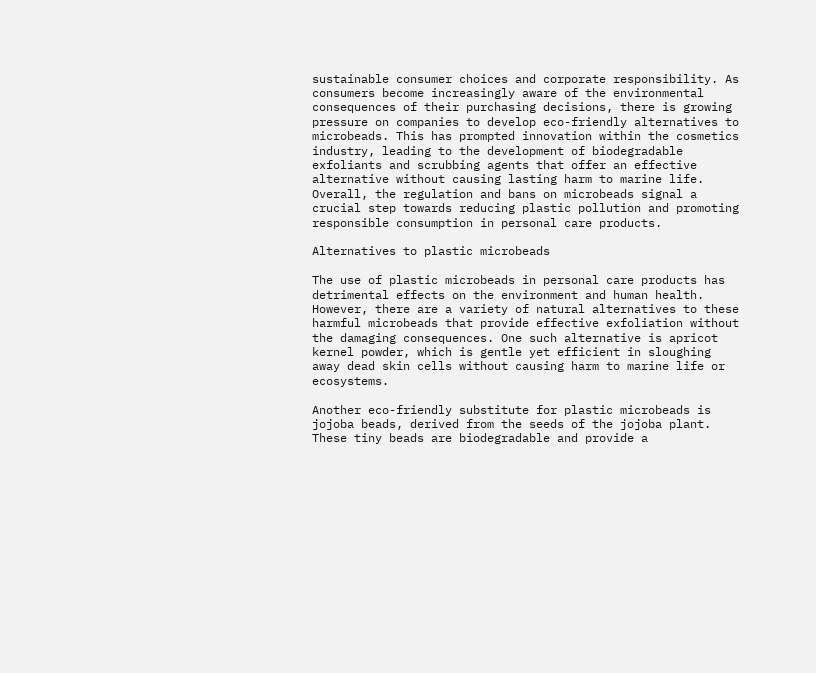sustainable consumer choices and corporate responsibility. As consumers become increasingly aware of the environmental consequences of their purchasing decisions, there is growing pressure on companies to develop eco-friendly alternatives to microbeads. This has prompted innovation within the cosmetics industry, leading to the development of biodegradable exfoliants and scrubbing agents that offer an effective alternative without causing lasting harm to marine life. Overall, the regulation and bans on microbeads signal a crucial step towards reducing plastic pollution and promoting responsible consumption in personal care products.

Alternatives to plastic microbeads

The use of plastic microbeads in personal care products has detrimental effects on the environment and human health. However, there are a variety of natural alternatives to these harmful microbeads that provide effective exfoliation without the damaging consequences. One such alternative is apricot kernel powder, which is gentle yet efficient in sloughing away dead skin cells without causing harm to marine life or ecosystems.

Another eco-friendly substitute for plastic microbeads is jojoba beads, derived from the seeds of the jojoba plant. These tiny beads are biodegradable and provide a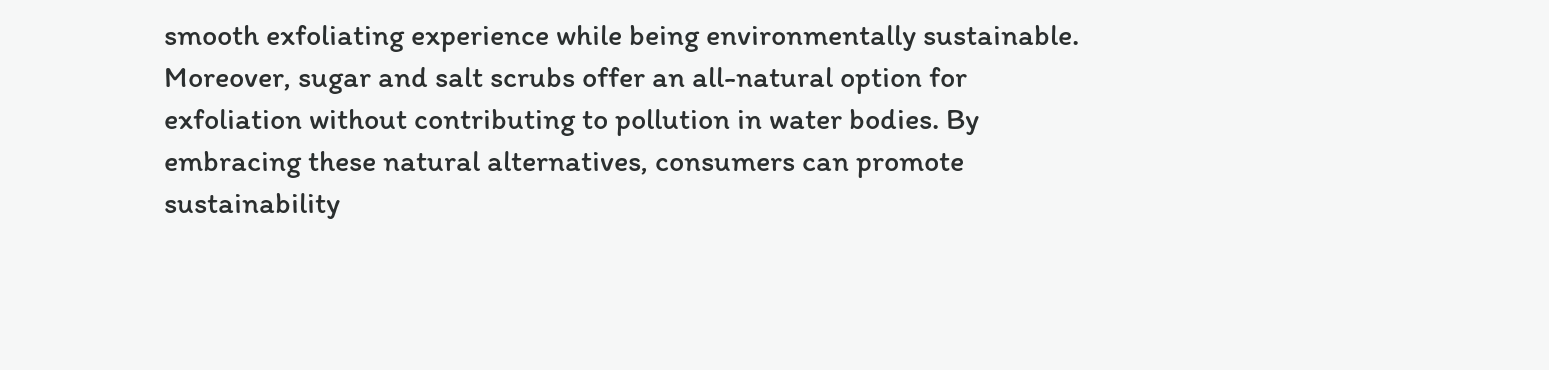smooth exfoliating experience while being environmentally sustainable. Moreover, sugar and salt scrubs offer an all-natural option for exfoliation without contributing to pollution in water bodies. By embracing these natural alternatives, consumers can promote sustainability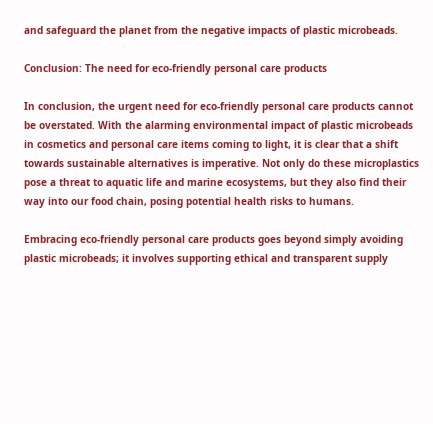and safeguard the planet from the negative impacts of plastic microbeads.

Conclusion: The need for eco-friendly personal care products

In conclusion, the urgent need for eco-friendly personal care products cannot be overstated. With the alarming environmental impact of plastic microbeads in cosmetics and personal care items coming to light, it is clear that a shift towards sustainable alternatives is imperative. Not only do these microplastics pose a threat to aquatic life and marine ecosystems, but they also find their way into our food chain, posing potential health risks to humans.

Embracing eco-friendly personal care products goes beyond simply avoiding plastic microbeads; it involves supporting ethical and transparent supply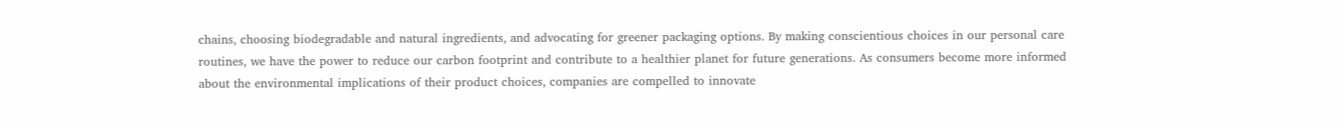chains, choosing biodegradable and natural ingredients, and advocating for greener packaging options. By making conscientious choices in our personal care routines, we have the power to reduce our carbon footprint and contribute to a healthier planet for future generations. As consumers become more informed about the environmental implications of their product choices, companies are compelled to innovate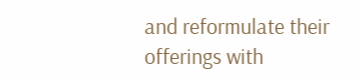and reformulate their offerings with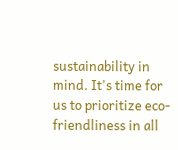sustainability in mind. It's time for us to prioritize eco-friendliness in all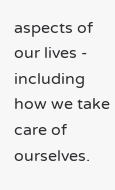aspects of our lives - including how we take care of ourselves.